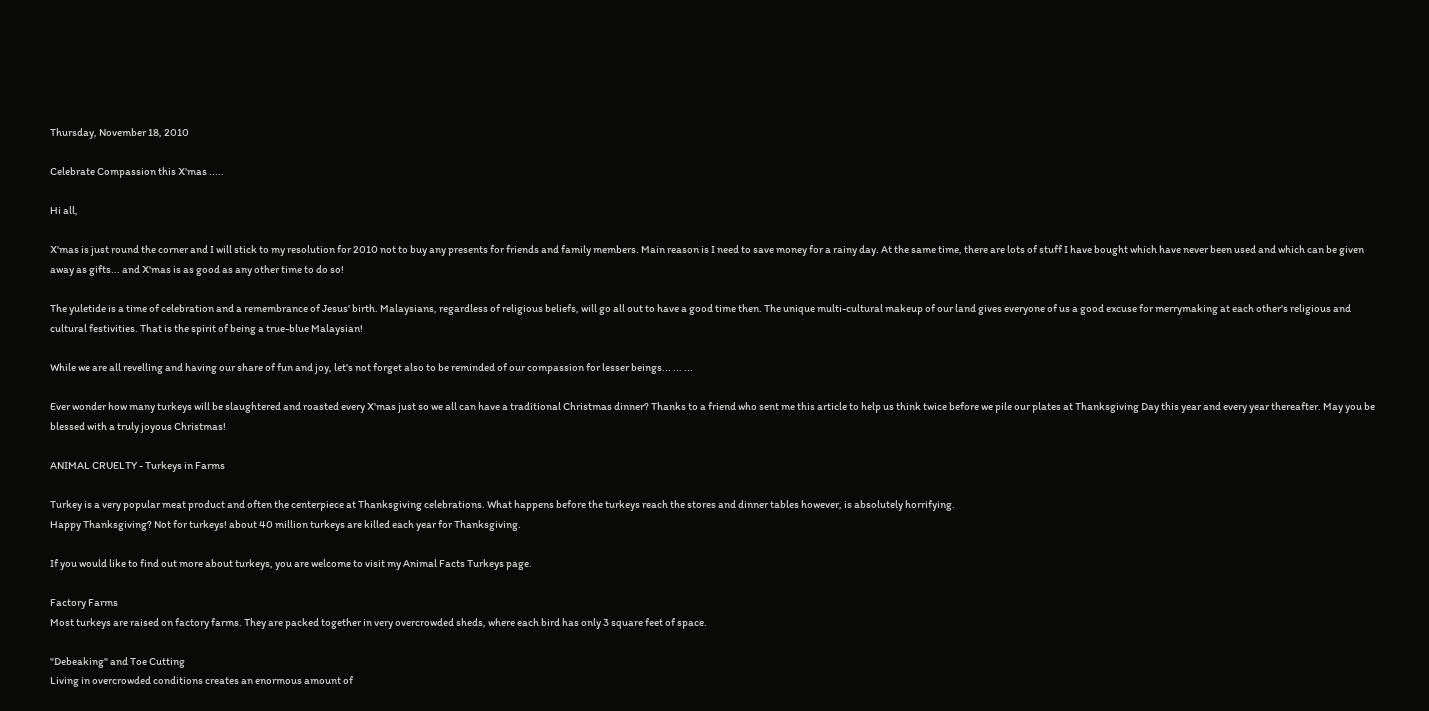Thursday, November 18, 2010

Celebrate Compassion this X'mas .....

Hi all,

X'mas is just round the corner and I will stick to my resolution for 2010 not to buy any presents for friends and family members. Main reason is I need to save money for a rainy day. At the same time, there are lots of stuff I have bought which have never been used and which can be given away as gifts... and X'mas is as good as any other time to do so!

The yuletide is a time of celebration and a remembrance of Jesus' birth. Malaysians, regardless of religious beliefs, will go all out to have a good time then. The unique multi-cultural makeup of our land gives everyone of us a good excuse for merrymaking at each other's religious and cultural festivities. That is the spirit of being a true-blue Malaysian!

While we are all revelling and having our share of fun and joy, let's not forget also to be reminded of our compassion for lesser beings... ... ...

Ever wonder how many turkeys will be slaughtered and roasted every X'mas just so we all can have a traditional Christmas dinner? Thanks to a friend who sent me this article to help us think twice before we pile our plates at Thanksgiving Day this year and every year thereafter. May you be blessed with a truly joyous Christmas!

ANIMAL CRUELTY - Turkeys in Farms

Turkey is a very popular meat product and often the centerpiece at Thanksgiving celebrations. What happens before the turkeys reach the stores and dinner tables however, is absolutely horrifying.
Happy Thanksgiving? Not for turkeys! about 40 million turkeys are killed each year for Thanksgiving.

If you would like to find out more about turkeys, you are welcome to visit my Animal Facts Turkeys page.

Factory Farms
Most turkeys are raised on factory farms. They are packed together in very overcrowded sheds, where each bird has only 3 square feet of space.

"Debeaking" and Toe Cutting
Living in overcrowded conditions creates an enormous amount of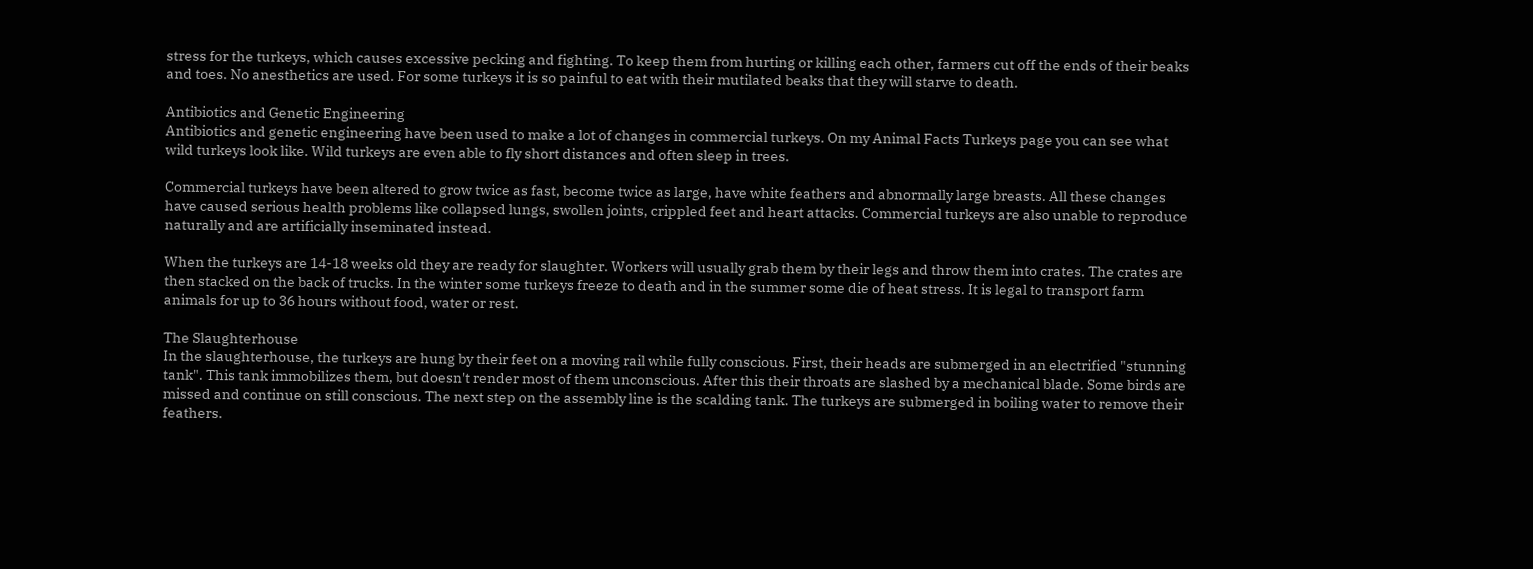stress for the turkeys, which causes excessive pecking and fighting. To keep them from hurting or killing each other, farmers cut off the ends of their beaks and toes. No anesthetics are used. For some turkeys it is so painful to eat with their mutilated beaks that they will starve to death.

Antibiotics and Genetic Engineering
Antibiotics and genetic engineering have been used to make a lot of changes in commercial turkeys. On my Animal Facts Turkeys page you can see what wild turkeys look like. Wild turkeys are even able to fly short distances and often sleep in trees.

Commercial turkeys have been altered to grow twice as fast, become twice as large, have white feathers and abnormally large breasts. All these changes have caused serious health problems like collapsed lungs, swollen joints, crippled feet and heart attacks. Commercial turkeys are also unable to reproduce naturally and are artificially inseminated instead.

When the turkeys are 14-18 weeks old they are ready for slaughter. Workers will usually grab them by their legs and throw them into crates. The crates are then stacked on the back of trucks. In the winter some turkeys freeze to death and in the summer some die of heat stress. It is legal to transport farm animals for up to 36 hours without food, water or rest.

The Slaughterhouse
In the slaughterhouse, the turkeys are hung by their feet on a moving rail while fully conscious. First, their heads are submerged in an electrified "stunning tank". This tank immobilizes them, but doesn't render most of them unconscious. After this their throats are slashed by a mechanical blade. Some birds are missed and continue on still conscious. The next step on the assembly line is the scalding tank. The turkeys are submerged in boiling water to remove their feathers.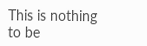This is nothing to be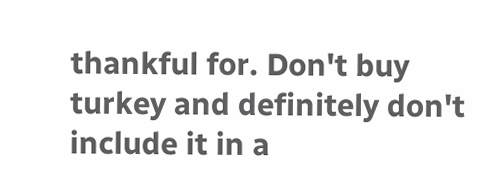thankful for. Don't buy turkey and definitely don't include it in a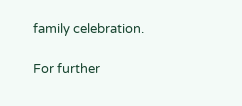family celebration.

For further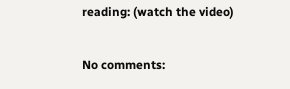reading: (watch the video)

No comments: